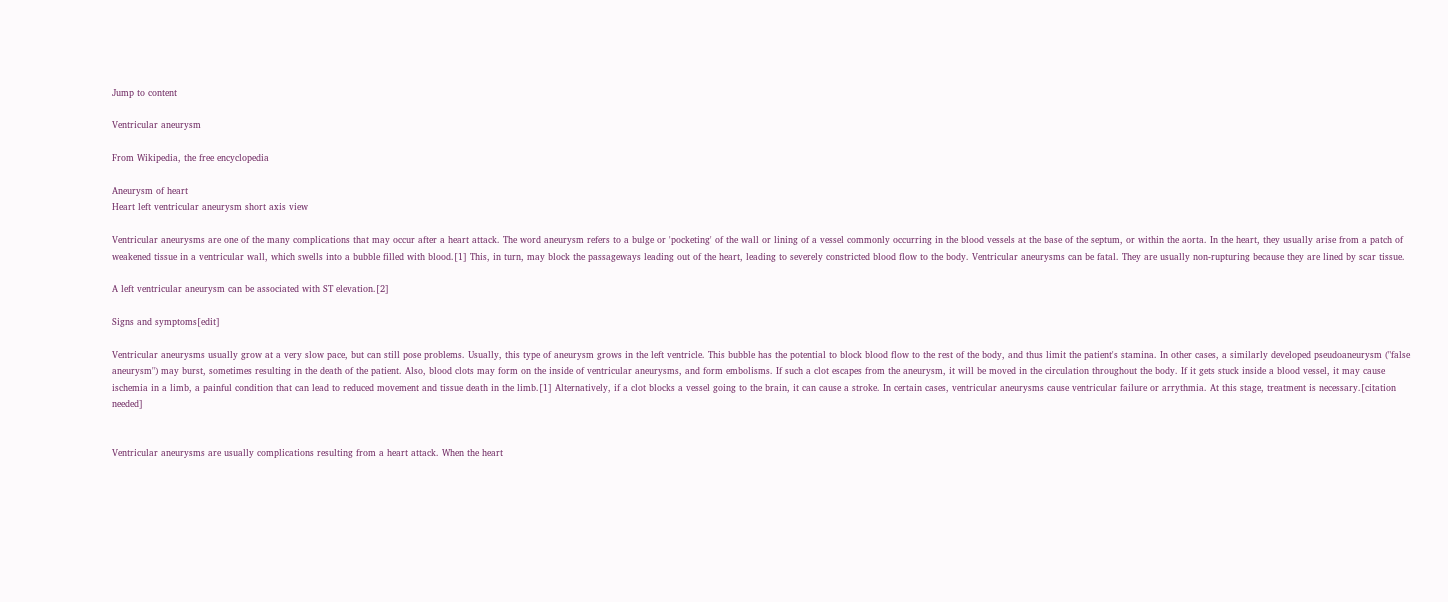Jump to content

Ventricular aneurysm

From Wikipedia, the free encyclopedia

Aneurysm of heart
Heart left ventricular aneurysm short axis view

Ventricular aneurysms are one of the many complications that may occur after a heart attack. The word aneurysm refers to a bulge or 'pocketing' of the wall or lining of a vessel commonly occurring in the blood vessels at the base of the septum, or within the aorta. In the heart, they usually arise from a patch of weakened tissue in a ventricular wall, which swells into a bubble filled with blood.[1] This, in turn, may block the passageways leading out of the heart, leading to severely constricted blood flow to the body. Ventricular aneurysms can be fatal. They are usually non-rupturing because they are lined by scar tissue.

A left ventricular aneurysm can be associated with ST elevation.[2]

Signs and symptoms[edit]

Ventricular aneurysms usually grow at a very slow pace, but can still pose problems. Usually, this type of aneurysm grows in the left ventricle. This bubble has the potential to block blood flow to the rest of the body, and thus limit the patient's stamina. In other cases, a similarly developed pseudoaneurysm ("false aneurysm") may burst, sometimes resulting in the death of the patient. Also, blood clots may form on the inside of ventricular aneurysms, and form embolisms. If such a clot escapes from the aneurysm, it will be moved in the circulation throughout the body. If it gets stuck inside a blood vessel, it may cause ischemia in a limb, a painful condition that can lead to reduced movement and tissue death in the limb.[1] Alternatively, if a clot blocks a vessel going to the brain, it can cause a stroke. In certain cases, ventricular aneurysms cause ventricular failure or arrythmia. At this stage, treatment is necessary.[citation needed]


Ventricular aneurysms are usually complications resulting from a heart attack. When the heart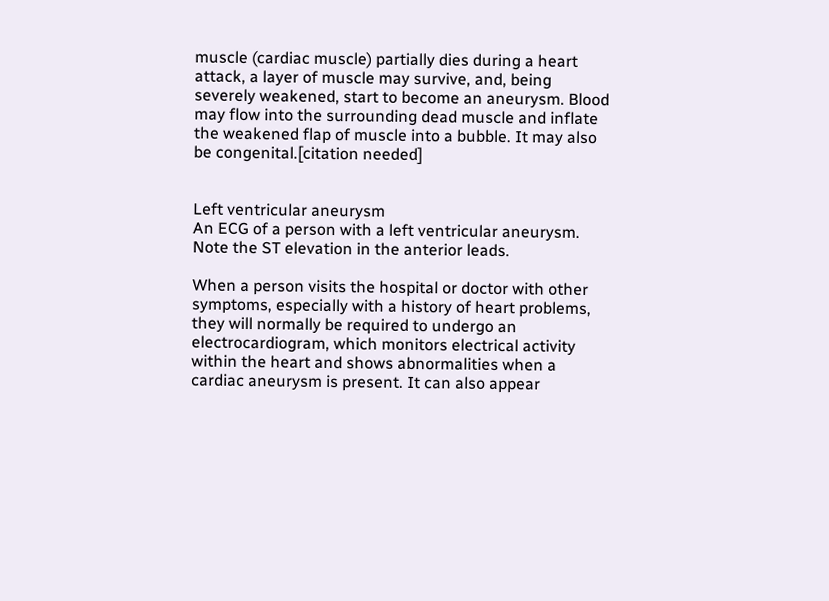muscle (cardiac muscle) partially dies during a heart attack, a layer of muscle may survive, and, being severely weakened, start to become an aneurysm. Blood may flow into the surrounding dead muscle and inflate the weakened flap of muscle into a bubble. It may also be congenital.[citation needed]


Left ventricular aneurysm
An ECG of a person with a left ventricular aneurysm. Note the ST elevation in the anterior leads.

When a person visits the hospital or doctor with other symptoms, especially with a history of heart problems, they will normally be required to undergo an electrocardiogram, which monitors electrical activity within the heart and shows abnormalities when a cardiac aneurysm is present. It can also appear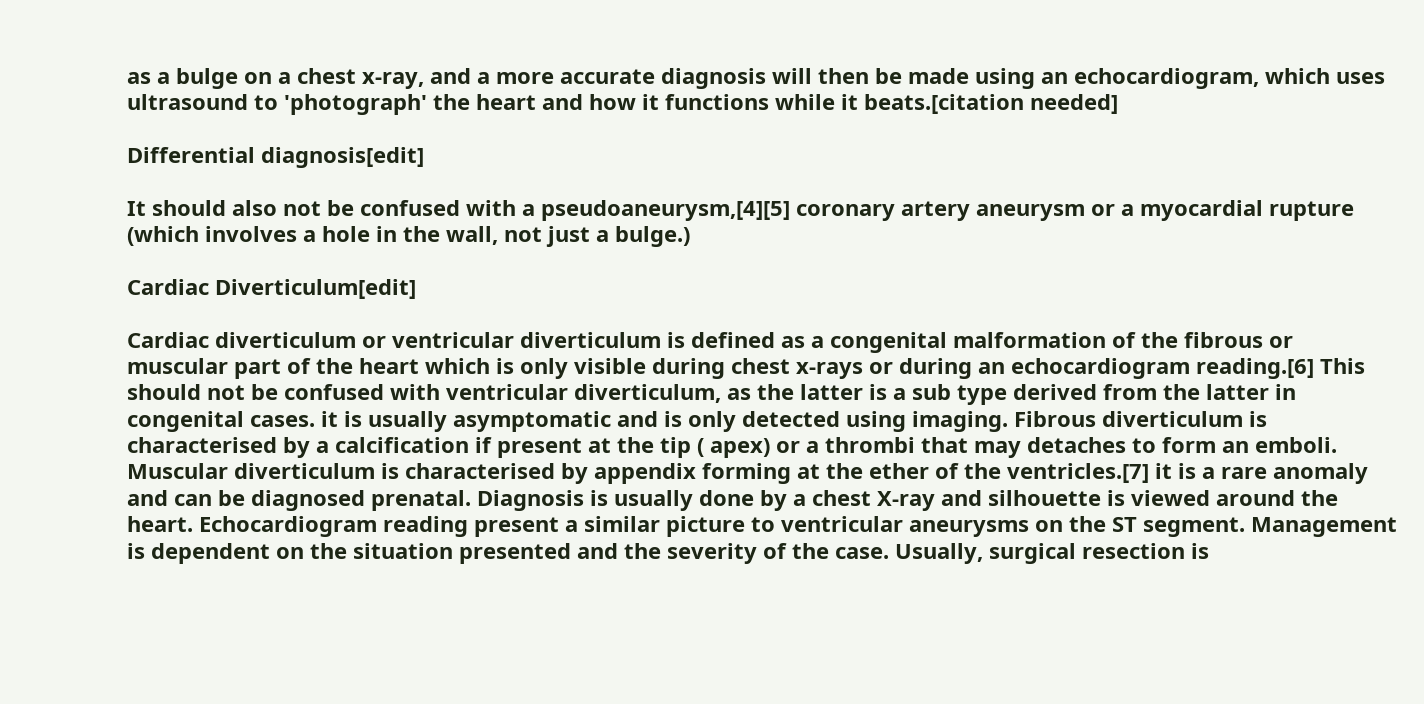as a bulge on a chest x-ray, and a more accurate diagnosis will then be made using an echocardiogram, which uses ultrasound to 'photograph' the heart and how it functions while it beats.[citation needed]

Differential diagnosis[edit]

It should also not be confused with a pseudoaneurysm,[4][5] coronary artery aneurysm or a myocardial rupture (which involves a hole in the wall, not just a bulge.)

Cardiac Diverticulum[edit]

Cardiac diverticulum or ventricular diverticulum is defined as a congenital malformation of the fibrous or muscular part of the heart which is only visible during chest x-rays or during an echocardiogram reading.[6] This should not be confused with ventricular diverticulum, as the latter is a sub type derived from the latter in congenital cases. it is usually asymptomatic and is only detected using imaging. Fibrous diverticulum is characterised by a calcification if present at the tip ( apex) or a thrombi that may detaches to form an emboli. Muscular diverticulum is characterised by appendix forming at the ether of the ventricles.[7] it is a rare anomaly and can be diagnosed prenatal. Diagnosis is usually done by a chest X-ray and silhouette is viewed around the heart. Echocardiogram reading present a similar picture to ventricular aneurysms on the ST segment. Management is dependent on the situation presented and the severity of the case. Usually, surgical resection is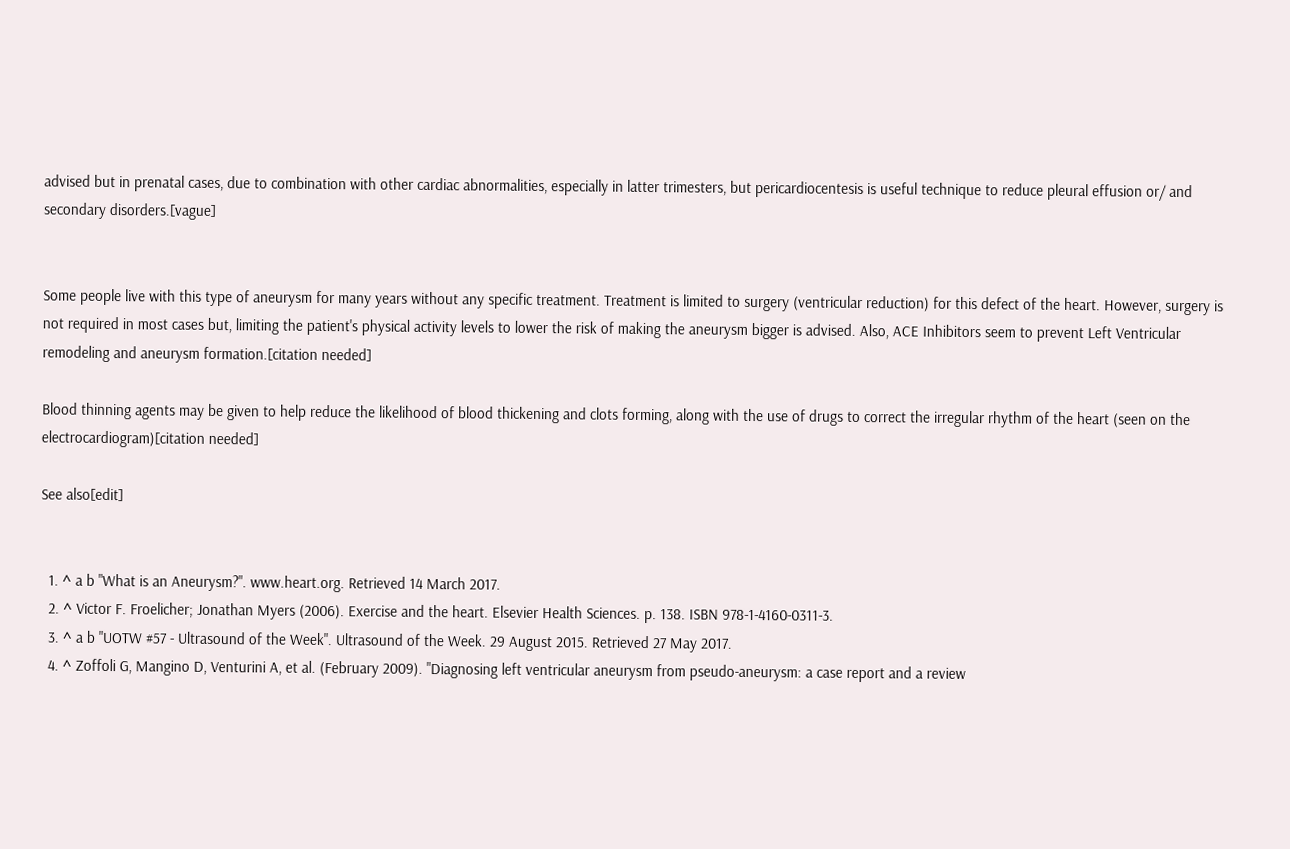advised but in prenatal cases, due to combination with other cardiac abnormalities, especially in latter trimesters, but pericardiocentesis is useful technique to reduce pleural effusion or/ and secondary disorders.[vague]


Some people live with this type of aneurysm for many years without any specific treatment. Treatment is limited to surgery (ventricular reduction) for this defect of the heart. However, surgery is not required in most cases but, limiting the patient's physical activity levels to lower the risk of making the aneurysm bigger is advised. Also, ACE Inhibitors seem to prevent Left Ventricular remodeling and aneurysm formation.[citation needed]

Blood thinning agents may be given to help reduce the likelihood of blood thickening and clots forming, along with the use of drugs to correct the irregular rhythm of the heart (seen on the electrocardiogram)[citation needed]

See also[edit]


  1. ^ a b "What is an Aneurysm?". www.heart.org. Retrieved 14 March 2017.
  2. ^ Victor F. Froelicher; Jonathan Myers (2006). Exercise and the heart. Elsevier Health Sciences. p. 138. ISBN 978-1-4160-0311-3.
  3. ^ a b "UOTW #57 - Ultrasound of the Week". Ultrasound of the Week. 29 August 2015. Retrieved 27 May 2017.
  4. ^ Zoffoli G, Mangino D, Venturini A, et al. (February 2009). "Diagnosing left ventricular aneurysm from pseudo-aneurysm: a case report and a review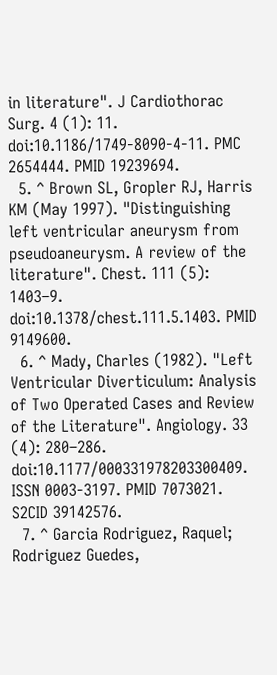in literature". J Cardiothorac Surg. 4 (1): 11. doi:10.1186/1749-8090-4-11. PMC 2654444. PMID 19239694.
  5. ^ Brown SL, Gropler RJ, Harris KM (May 1997). "Distinguishing left ventricular aneurysm from pseudoaneurysm. A review of the literature". Chest. 111 (5): 1403–9. doi:10.1378/chest.111.5.1403. PMID 9149600.
  6. ^ Mady, Charles (1982). "Left Ventricular Diverticulum: Analysis of Two Operated Cases and Review of the Literature". Angiology. 33 (4): 280–286. doi:10.1177/000331978203300409. ISSN 0003-3197. PMID 7073021. S2CID 39142576.
  7. ^ Garcia Rodriguez, Raquel; Rodriguez Guedes,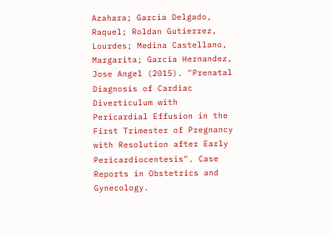Azahara; Garcia Delgado, Raquel; Roldan Gutierrez, Lourdes; Medina Castellano, Margarita; Garcia Hernandez, Jose Angel (2015). "Prenatal Diagnosis of Cardiac Diverticulum with Pericardial Effusion in the First Trimester of Pregnancy with Resolution after Early Pericardiocentesis". Case Reports in Obstetrics and Gynecology.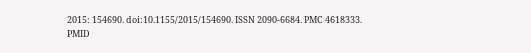2015: 154690. doi:10.1155/2015/154690. ISSN 2090-6684. PMC 4618333. PMID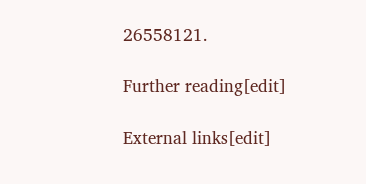26558121.

Further reading[edit]

External links[edit]